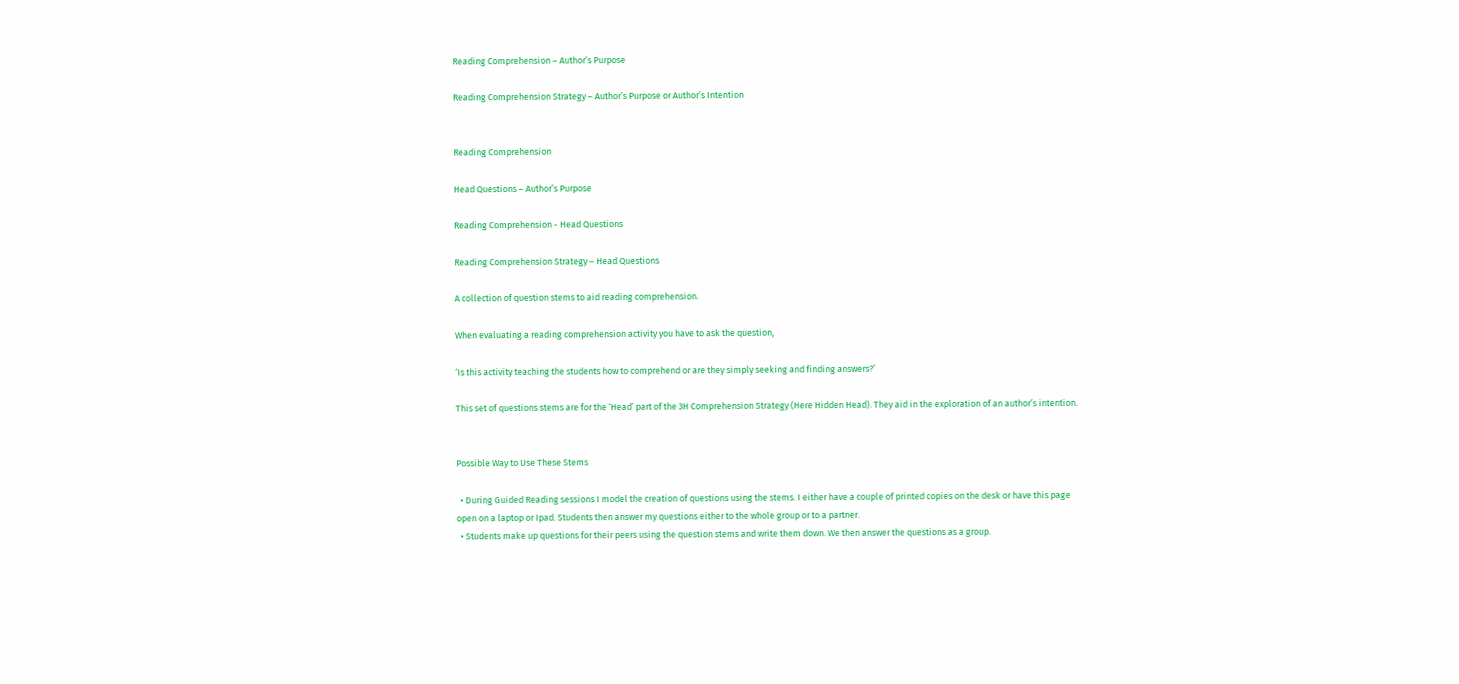Reading Comprehension – Author’s Purpose

Reading Comprehension Strategy – Author’s Purpose or Author’s Intention


Reading Comprehension

Head Questions – Author’s Purpose

Reading Comprehension - Head Questions

Reading Comprehension Strategy – Head Questions

A collection of question stems to aid reading comprehension.

When evaluating a reading comprehension activity you have to ask the question,

‘Is this activity teaching the students how to comprehend or are they simply seeking and finding answers?’

This set of questions stems are for the ‘Head’ part of the 3H Comprehension Strategy (Here Hidden Head). They aid in the exploration of an author’s intention.


Possible Way to Use These Stems

  • During Guided Reading sessions I model the creation of questions using the stems. I either have a couple of printed copies on the desk or have this page open on a laptop or Ipad. Students then answer my questions either to the whole group or to a partner.
  • Students make up questions for their peers using the question stems and write them down. We then answer the questions as a group.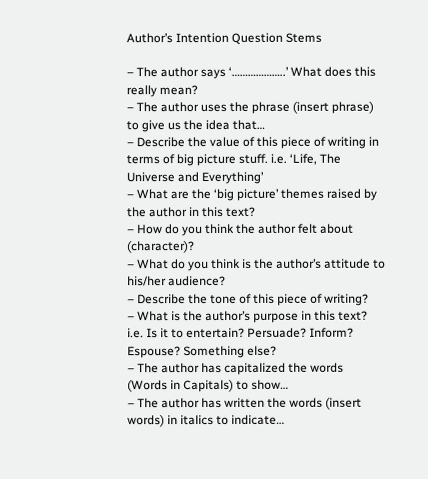Author’s Intention Question Stems

– The author says ‘………………..’ What does this really mean?
– The author uses the phrase (insert phrase) to give us the idea that…
– Describe the value of this piece of writing in terms of big picture stuff. i.e. ‘Life, The Universe and Everything’
– What are the ‘big picture’ themes raised by the author in this text?
– How do you think the author felt about (character)?
– What do you think is the author’s attitude to his/her audience?
– Describe the tone of this piece of writing?
– What is the author’s purpose in this text? i.e. Is it to entertain? Persuade? Inform? Espouse? Something else?
– The author has capitalized the words (Words in Capitals) to show…
– The author has written the words (insert words) in italics to indicate…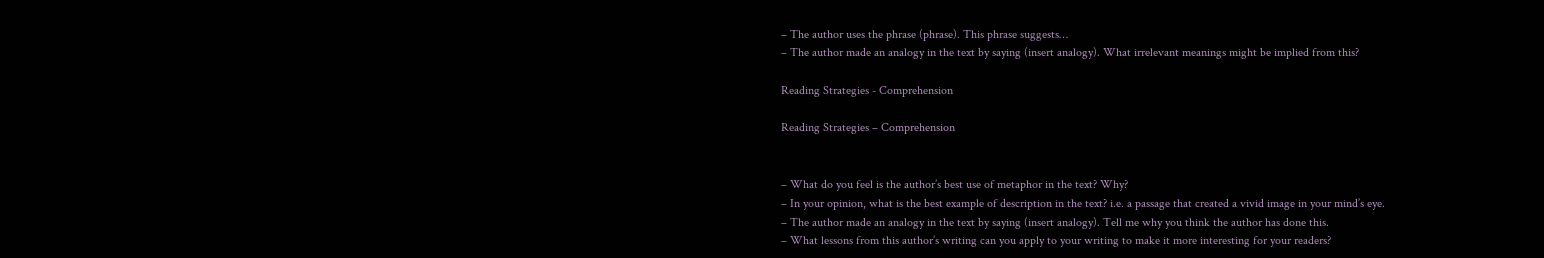– The author uses the phrase (phrase). This phrase suggests…
– The author made an analogy in the text by saying (insert analogy). What irrelevant meanings might be implied from this?

Reading Strategies - Comprehension

Reading Strategies – Comprehension


– What do you feel is the author’s best use of metaphor in the text? Why?
– In your opinion, what is the best example of description in the text? i.e. a passage that created a vivid image in your mind’s eye.
– The author made an analogy in the text by saying (insert analogy). Tell me why you think the author has done this.
– What lessons from this author’s writing can you apply to your writing to make it more interesting for your readers?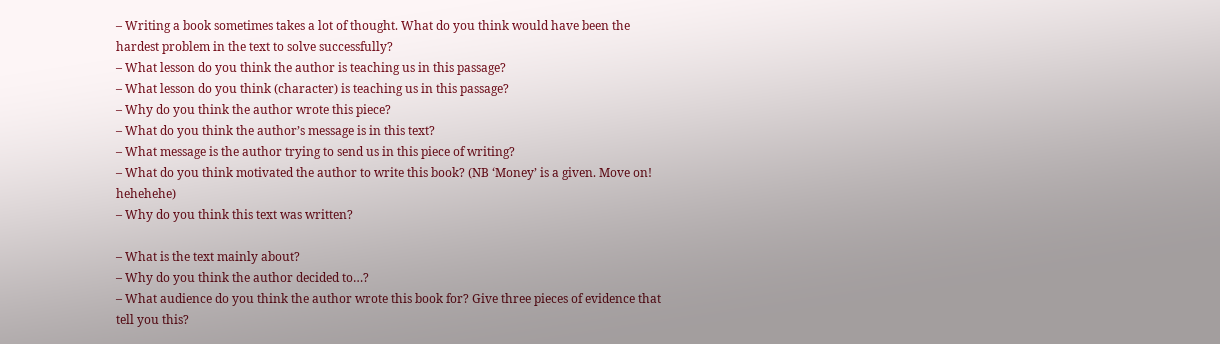– Writing a book sometimes takes a lot of thought. What do you think would have been the hardest problem in the text to solve successfully?
– What lesson do you think the author is teaching us in this passage?
– What lesson do you think (character) is teaching us in this passage?
– Why do you think the author wrote this piece?
– What do you think the author’s message is in this text?
– What message is the author trying to send us in this piece of writing?
– What do you think motivated the author to write this book? (NB ‘Money’ is a given. Move on! hehehehe)
– Why do you think this text was written?

– What is the text mainly about?
– Why do you think the author decided to…?
– What audience do you think the author wrote this book for? Give three pieces of evidence that tell you this?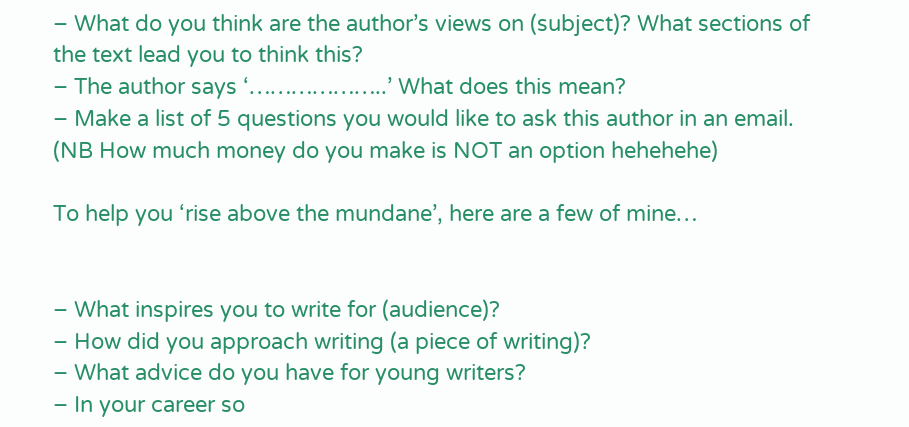– What do you think are the author’s views on (subject)? What sections of the text lead you to think this?
– The author says ‘………………..’ What does this mean?
– Make a list of 5 questions you would like to ask this author in an email. (NB How much money do you make is NOT an option hehehehe)

To help you ‘rise above the mundane’, here are a few of mine…


– What inspires you to write for (audience)?
– How did you approach writing (a piece of writing)?
– What advice do you have for young writers?
– In your career so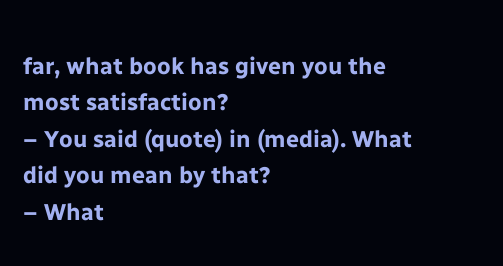far, what book has given you the most satisfaction?
– You said (quote) in (media). What did you mean by that?
– What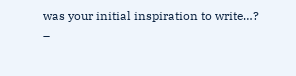was your initial inspiration to write…?
–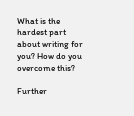What is the hardest part about writing for you? How do you overcome this?

Further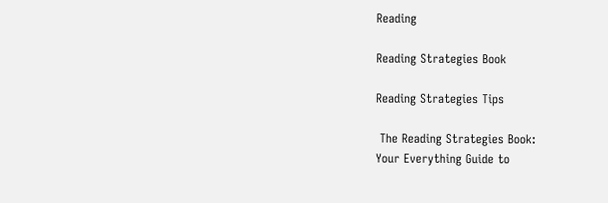Reading

Reading Strategies Book

Reading Strategies Tips

 The Reading Strategies Book:
Your Everything Guide to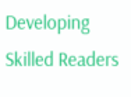Developing Skilled Readers